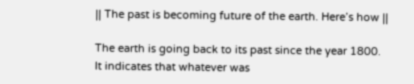|| The past is becoming future of the earth. Here’s how ||

The earth is going back to its past since the year 1800. It indicates that whatever was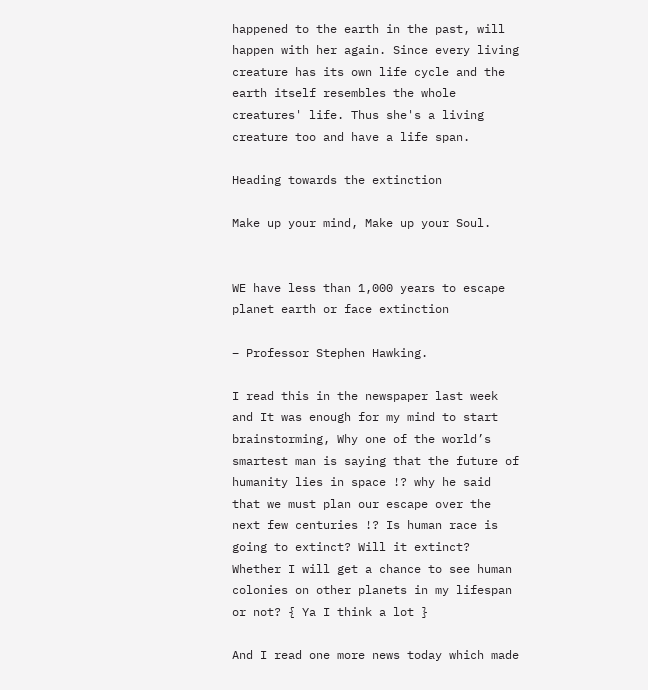happened to the earth in the past, will happen with her again. Since every living creature has its own life cycle and the earth itself resembles the whole creatures' life. Thus she's a living creature too and have a life span.

Heading towards the extinction

Make up your mind, Make up your Soul.


WE have less than 1,000 years to escape planet earth or face extinction

– Professor Stephen Hawking.

I read this in the newspaper last week and It was enough for my mind to start brainstorming, Why one of the world’s smartest man is saying that the future of humanity lies in space !? why he said that we must plan our escape over the next few centuries !? Is human race is going to extinct? Will it extinct? Whether I will get a chance to see human colonies on other planets in my lifespan or not? { Ya I think a lot }

And I read one more news today which made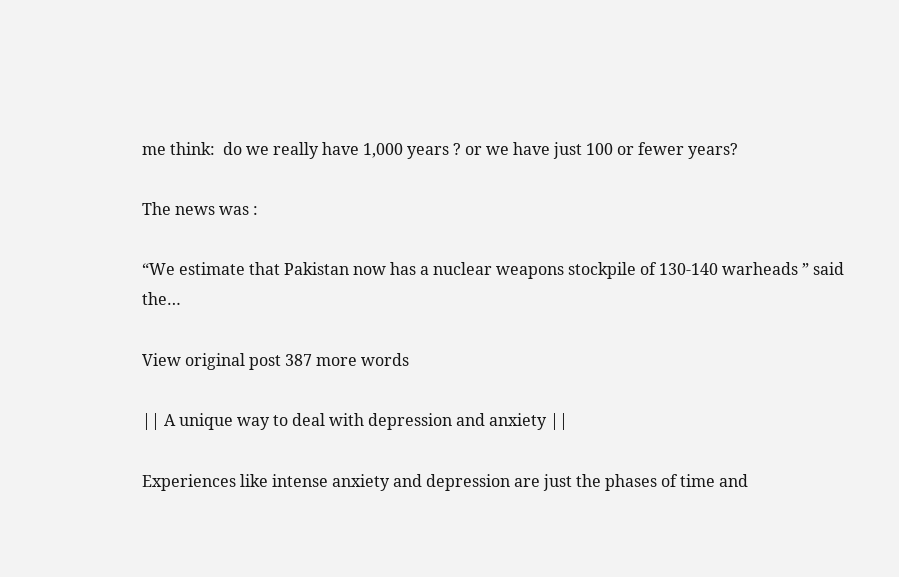me think:  do we really have 1,000 years ? or we have just 100 or fewer years?

The news was :

“We estimate that Pakistan now has a nuclear weapons stockpile of 130-140 warheads ” said the…

View original post 387 more words

|| A unique way to deal with depression and anxiety ||

Experiences like intense anxiety and depression are just the phases of time and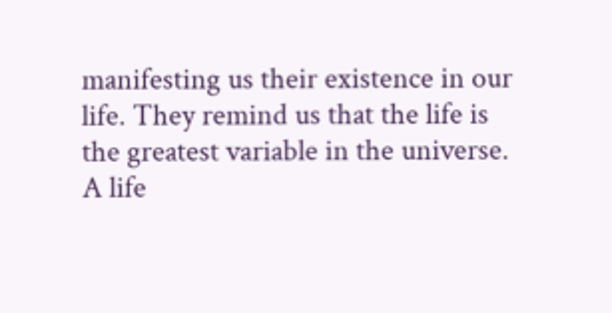manifesting us their existence in our life. They remind us that the life is the greatest variable in the universe. A life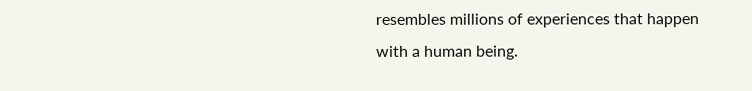resembles millions of experiences that happen with a human being.